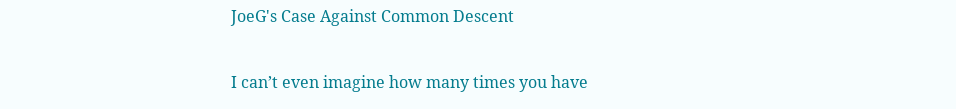JoeG's Case Against Common Descent


I can’t even imagine how many times you have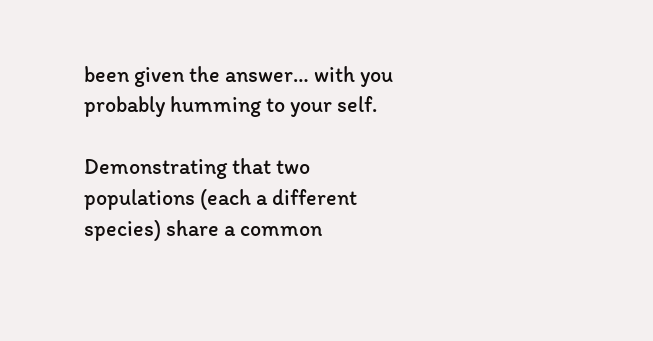been given the answer… with you probably humming to your self.

Demonstrating that two populations (each a different species) share a common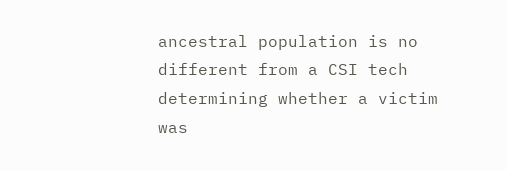ancestral population is no different from a CSI tech determining whether a victim was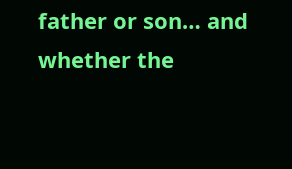father or son… and whether the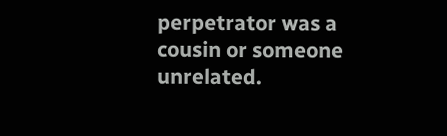perpetrator was a cousin or someone unrelated.